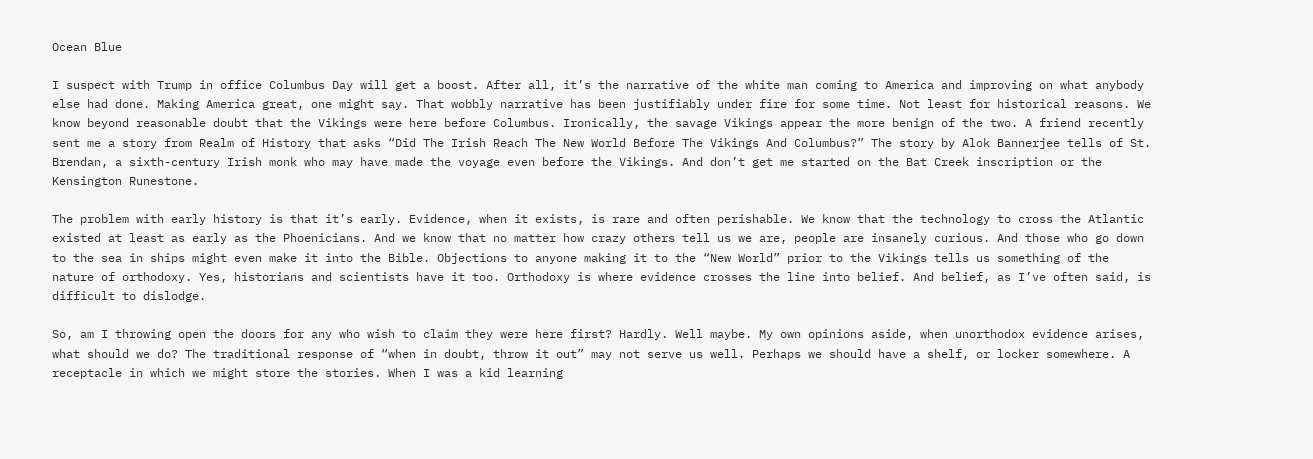Ocean Blue

I suspect with Trump in office Columbus Day will get a boost. After all, it’s the narrative of the white man coming to America and improving on what anybody else had done. Making America great, one might say. That wobbly narrative has been justifiably under fire for some time. Not least for historical reasons. We know beyond reasonable doubt that the Vikings were here before Columbus. Ironically, the savage Vikings appear the more benign of the two. A friend recently sent me a story from Realm of History that asks “Did The Irish Reach The New World Before The Vikings And Columbus?” The story by Alok Bannerjee tells of St. Brendan, a sixth-century Irish monk who may have made the voyage even before the Vikings. And don’t get me started on the Bat Creek inscription or the Kensington Runestone.

The problem with early history is that it’s early. Evidence, when it exists, is rare and often perishable. We know that the technology to cross the Atlantic existed at least as early as the Phoenicians. And we know that no matter how crazy others tell us we are, people are insanely curious. And those who go down to the sea in ships might even make it into the Bible. Objections to anyone making it to the “New World” prior to the Vikings tells us something of the nature of orthodoxy. Yes, historians and scientists have it too. Orthodoxy is where evidence crosses the line into belief. And belief, as I’ve often said, is difficult to dislodge.

So, am I throwing open the doors for any who wish to claim they were here first? Hardly. Well maybe. My own opinions aside, when unorthodox evidence arises, what should we do? The traditional response of “when in doubt, throw it out” may not serve us well. Perhaps we should have a shelf, or locker somewhere. A receptacle in which we might store the stories. When I was a kid learning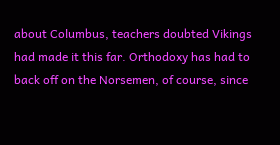about Columbus, teachers doubted Vikings had made it this far. Orthodoxy has had to back off on the Norsemen, of course, since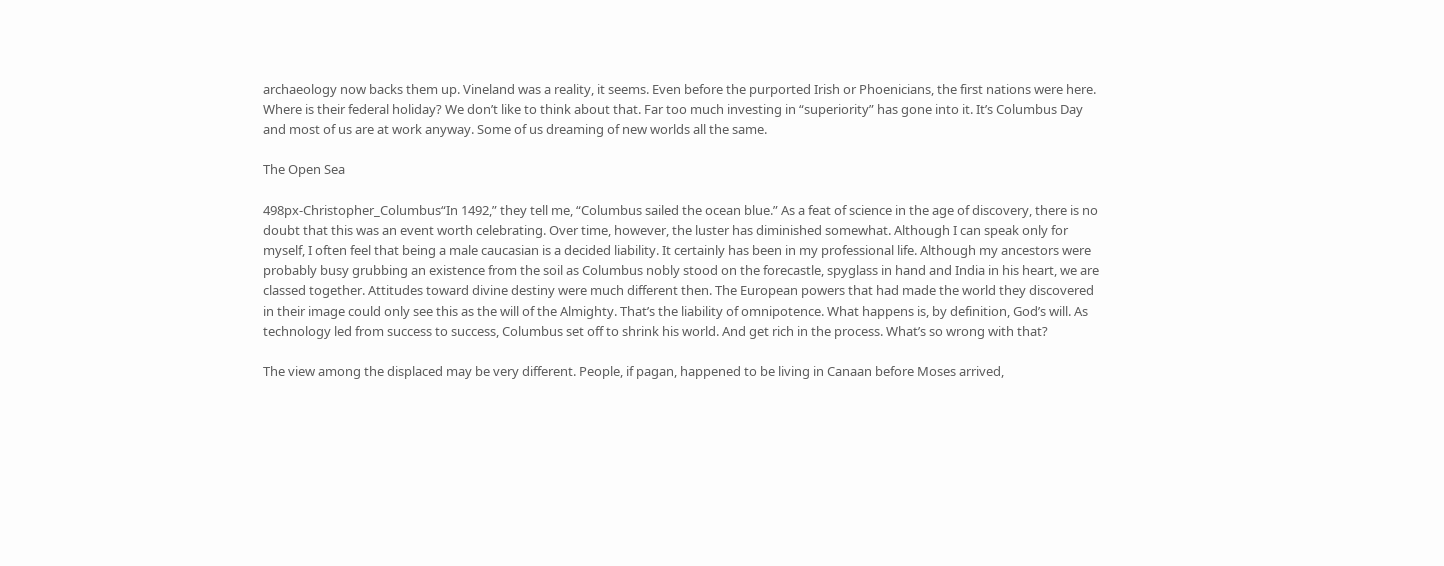archaeology now backs them up. Vineland was a reality, it seems. Even before the purported Irish or Phoenicians, the first nations were here. Where is their federal holiday? We don’t like to think about that. Far too much investing in “superiority” has gone into it. It’s Columbus Day and most of us are at work anyway. Some of us dreaming of new worlds all the same.

The Open Sea

498px-Christopher_Columbus“In 1492,” they tell me, “Columbus sailed the ocean blue.” As a feat of science in the age of discovery, there is no doubt that this was an event worth celebrating. Over time, however, the luster has diminished somewhat. Although I can speak only for myself, I often feel that being a male caucasian is a decided liability. It certainly has been in my professional life. Although my ancestors were probably busy grubbing an existence from the soil as Columbus nobly stood on the forecastle, spyglass in hand and India in his heart, we are classed together. Attitudes toward divine destiny were much different then. The European powers that had made the world they discovered in their image could only see this as the will of the Almighty. That’s the liability of omnipotence. What happens is, by definition, God’s will. As technology led from success to success, Columbus set off to shrink his world. And get rich in the process. What’s so wrong with that?

The view among the displaced may be very different. People, if pagan, happened to be living in Canaan before Moses arrived,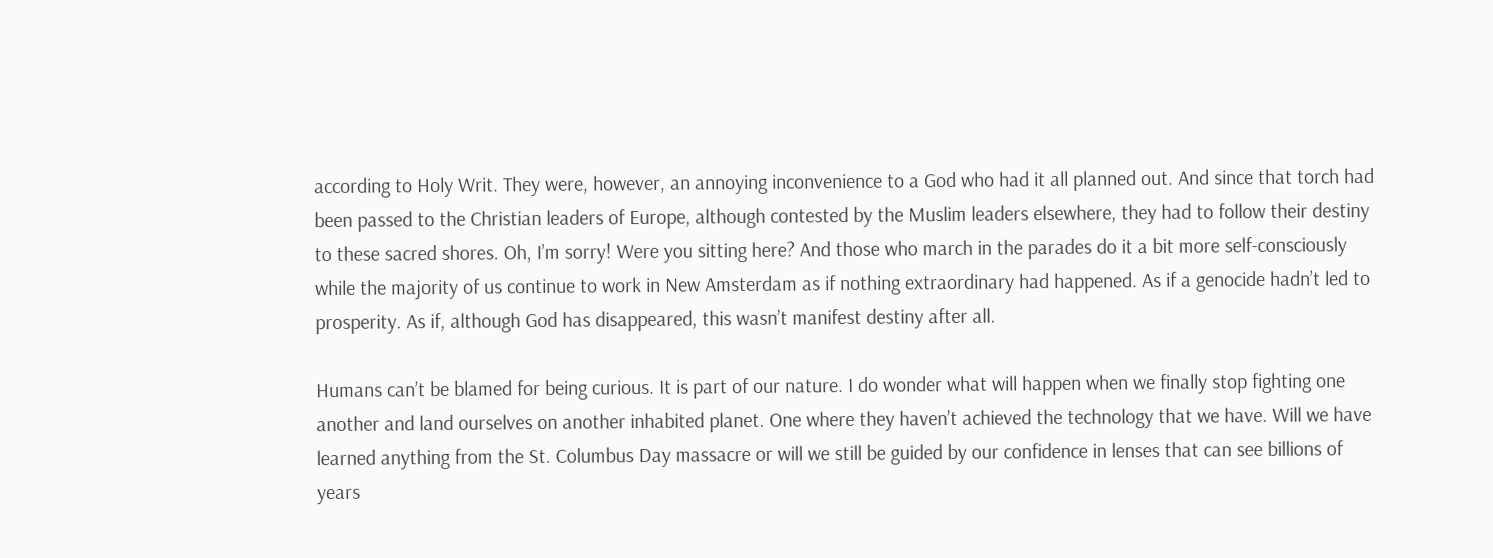according to Holy Writ. They were, however, an annoying inconvenience to a God who had it all planned out. And since that torch had been passed to the Christian leaders of Europe, although contested by the Muslim leaders elsewhere, they had to follow their destiny to these sacred shores. Oh, I’m sorry! Were you sitting here? And those who march in the parades do it a bit more self-consciously while the majority of us continue to work in New Amsterdam as if nothing extraordinary had happened. As if a genocide hadn’t led to prosperity. As if, although God has disappeared, this wasn’t manifest destiny after all.

Humans can’t be blamed for being curious. It is part of our nature. I do wonder what will happen when we finally stop fighting one another and land ourselves on another inhabited planet. One where they haven’t achieved the technology that we have. Will we have learned anything from the St. Columbus Day massacre or will we still be guided by our confidence in lenses that can see billions of years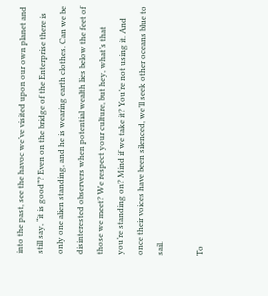into the past, see the havoc we’ve visited upon our own planet and still say, “it is good”? Even on the bridge of the Enterprise there is only one alien standing, and he is wearing earth clothes. Can we be disinterested observers when potential wealth lies below the feet of those we meet? We respect your culture, but hey, what’s that you’re standing on? Mind if we take it? You’re not using it. And once their voices have been silenced, we’ll seek other oceans blue to sail.

To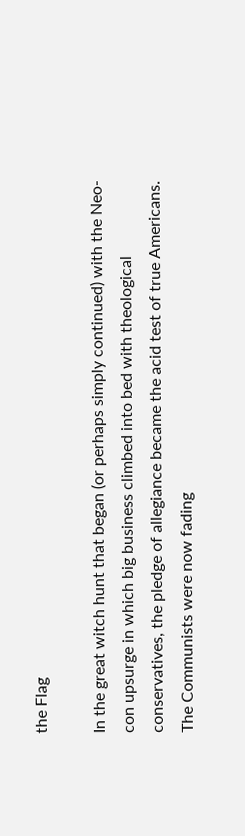the Flag

In the great witch hunt that began (or perhaps simply continued) with the Neo-con upsurge in which big business climbed into bed with theological conservatives, the pledge of allegiance became the acid test of true Americans. The Communists were now fading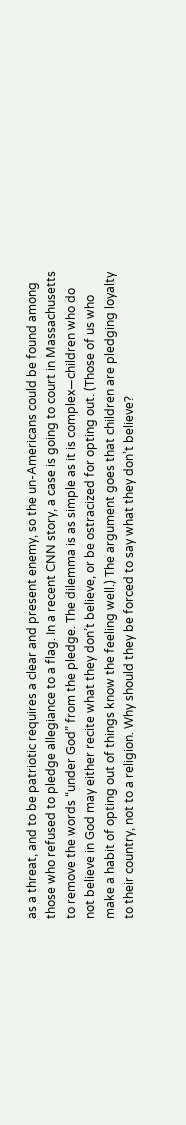as a threat, and to be patriotic requires a clear and present enemy, so the un-Americans could be found among those who refused to pledge allegiance to a flag. In a recent CNN story, a case is going to court in Massachusetts to remove the words “under God” from the pledge. The dilemma is as simple as it is complex—children who do not believe in God may either recite what they don’t believe, or be ostracized for opting out. (Those of us who make a habit of opting out of things know the feeling well.) The argument goes that children are pledging loyalty to their country, not to a religion. Why should they be forced to say what they don’t believe?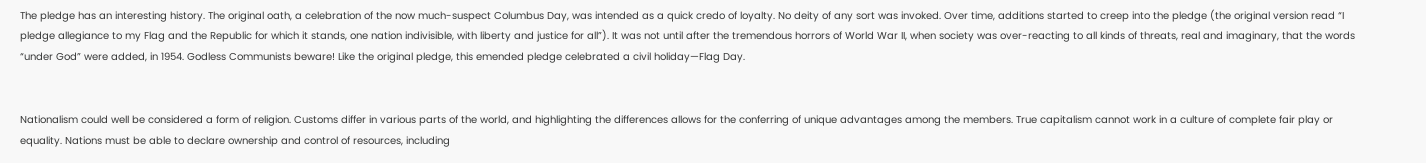The pledge has an interesting history. The original oath, a celebration of the now much-suspect Columbus Day, was intended as a quick credo of loyalty. No deity of any sort was invoked. Over time, additions started to creep into the pledge (the original version read “I pledge allegiance to my Flag and the Republic for which it stands, one nation indivisible, with liberty and justice for all”). It was not until after the tremendous horrors of World War II, when society was over-reacting to all kinds of threats, real and imaginary, that the words “under God” were added, in 1954. Godless Communists beware! Like the original pledge, this emended pledge celebrated a civil holiday—Flag Day.


Nationalism could well be considered a form of religion. Customs differ in various parts of the world, and highlighting the differences allows for the conferring of unique advantages among the members. True capitalism cannot work in a culture of complete fair play or equality. Nations must be able to declare ownership and control of resources, including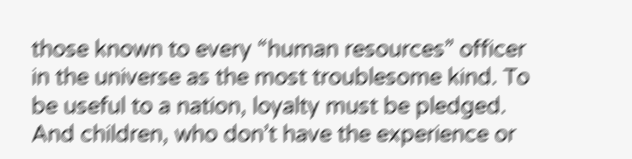those known to every “human resources” officer in the universe as the most troublesome kind. To be useful to a nation, loyalty must be pledged. And children, who don’t have the experience or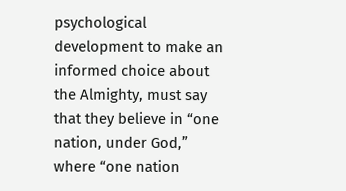psychological development to make an informed choice about the Almighty, must say that they believe in “one nation, under God,” where “one nation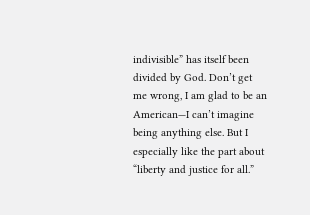indivisible” has itself been divided by God. Don’t get me wrong, I am glad to be an American—I can’t imagine being anything else. But I especially like the part about “liberty and justice for all.”